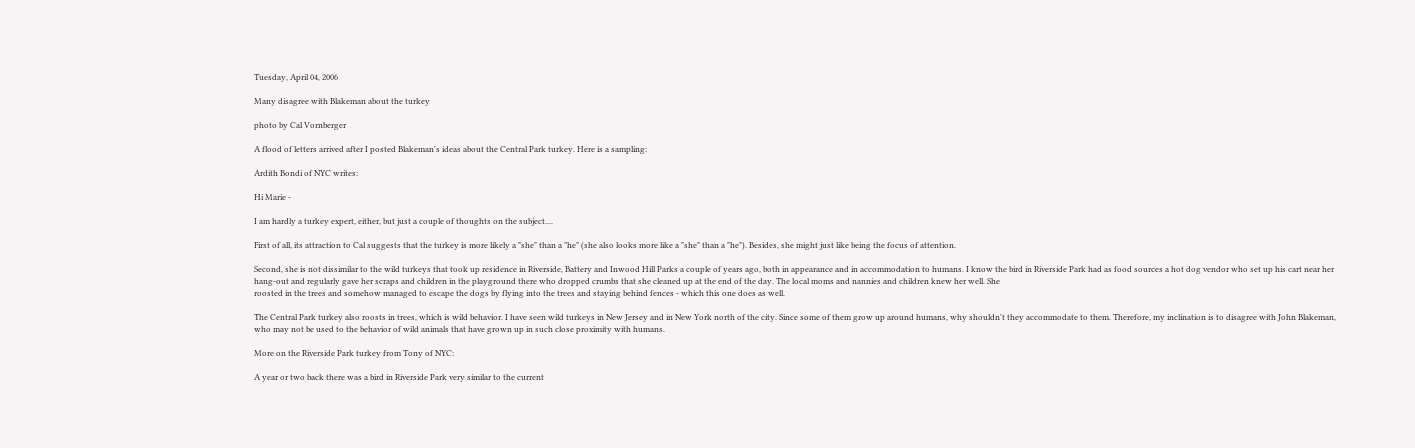Tuesday, April 04, 2006

Many disagree with Blakeman about the turkey

photo by Cal Vornberger

A flood of letters arrived after I posted Blakeman's ideas about the Central Park turkey. Here is a sampling:

Ardith Bondi of NYC writes:

Hi Marie -

I am hardly a turkey expert, either, but just a couple of thoughts on the subject....

First of all, its attraction to Cal suggests that the turkey is more likely a "she" than a "he" (she also looks more like a "she" than a "he"). Besides, she might just like being the focus of attention.

Second, she is not dissimilar to the wild turkeys that took up residence in Riverside, Battery and Inwood Hill Parks a couple of years ago, both in appearance and in accommodation to humans. I know the bird in Riverside Park had as food sources a hot dog vendor who set up his cart near her hang-out and regularly gave her scraps and children in the playground there who dropped crumbs that she cleaned up at the end of the day. The local moms and nannies and children knew her well. She
roosted in the trees and somehow managed to escape the dogs by flying into the trees and staying behind fences - which this one does as well.

The Central Park turkey also roosts in trees, which is wild behavior. I have seen wild turkeys in New Jersey and in New York north of the city. Since some of them grow up around humans, why shouldn't they accommodate to them. Therefore, my inclination is to disagree with John Blakeman, who may not be used to the behavior of wild animals that have grown up in such close proximity with humans.

More on the Riverside Park turkey from Tony of NYC:

A year or two back there was a bird in Riverside Park very similar to the current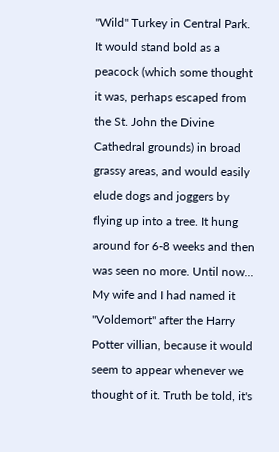"Wild" Turkey in Central Park. It would stand bold as a peacock (which some thought it was, perhaps escaped from the St. John the Divine Cathedral grounds) in broad grassy areas, and would easily elude dogs and joggers by flying up into a tree. It hung around for 6-8 weeks and then was seen no more. Until now... My wife and I had named it "Voldemort" after the Harry Potter villian, because it would seem to appear whenever we thought of it. Truth be told, it's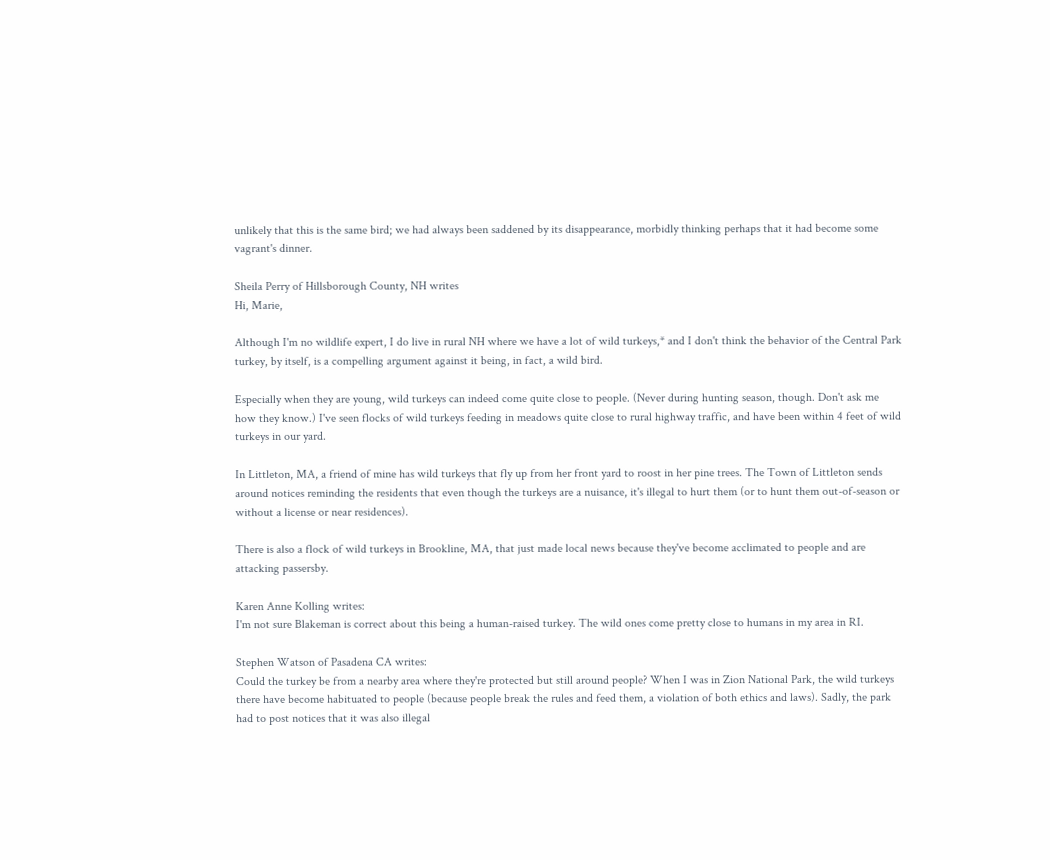unlikely that this is the same bird; we had always been saddened by its disappearance, morbidly thinking perhaps that it had become some vagrant's dinner.

Sheila Perry of Hillsborough County, NH writes
Hi, Marie,

Although I'm no wildlife expert, I do live in rural NH where we have a lot of wild turkeys,* and I don't think the behavior of the Central Park turkey, by itself, is a compelling argument against it being, in fact, a wild bird.

Especially when they are young, wild turkeys can indeed come quite close to people. (Never during hunting season, though. Don't ask me how they know.) I've seen flocks of wild turkeys feeding in meadows quite close to rural highway traffic, and have been within 4 feet of wild turkeys in our yard.

In Littleton, MA, a friend of mine has wild turkeys that fly up from her front yard to roost in her pine trees. The Town of Littleton sends around notices reminding the residents that even though the turkeys are a nuisance, it's illegal to hurt them (or to hunt them out-of-season or without a license or near residences).

There is also a flock of wild turkeys in Brookline, MA, that just made local news because they've become acclimated to people and are attacking passersby.

Karen Anne Kolling writes:
I'm not sure Blakeman is correct about this being a human-raised turkey. The wild ones come pretty close to humans in my area in RI.

Stephen Watson of Pasadena CA writes:
Could the turkey be from a nearby area where they're protected but still around people? When I was in Zion National Park, the wild turkeys there have become habituated to people (because people break the rules and feed them, a violation of both ethics and laws). Sadly, the park had to post notices that it was also illegal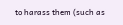to harass them (such as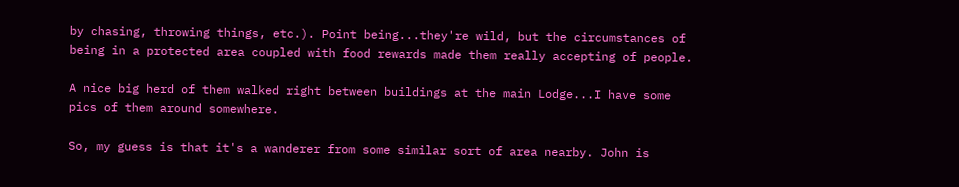by chasing, throwing things, etc.). Point being...they're wild, but the circumstances of being in a protected area coupled with food rewards made them really accepting of people.

A nice big herd of them walked right between buildings at the main Lodge...I have some pics of them around somewhere.

So, my guess is that it's a wanderer from some similar sort of area nearby. John is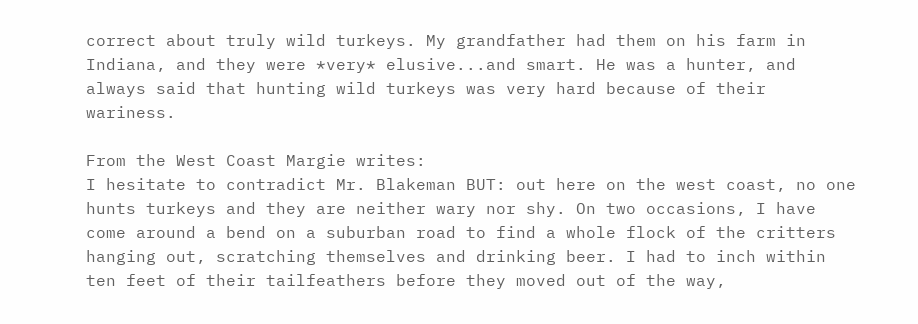correct about truly wild turkeys. My grandfather had them on his farm in Indiana, and they were *very* elusive...and smart. He was a hunter, and always said that hunting wild turkeys was very hard because of their wariness.

From the West Coast Margie writes:
I hesitate to contradict Mr. Blakeman BUT: out here on the west coast, no one hunts turkeys and they are neither wary nor shy. On two occasions, I have come around a bend on a suburban road to find a whole flock of the critters hanging out, scratching themselves and drinking beer. I had to inch within ten feet of their tailfeathers before they moved out of the way,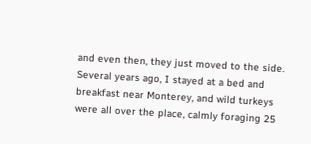and even then, they just moved to the side. Several years ago, I stayed at a bed and breakfast near Monterey, and wild turkeys were all over the place, calmly foraging 25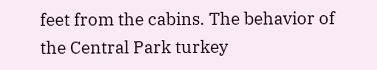feet from the cabins. The behavior of the Central Park turkey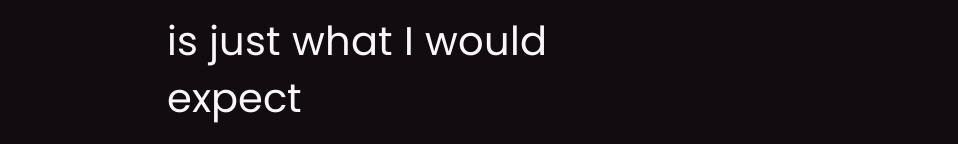is just what I would expect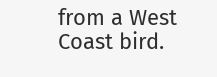from a West Coast bird.